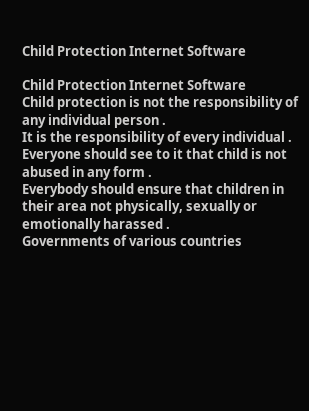Child Protection Internet Software

Child Protection Internet Software
Child protection is not the responsibility of any individual person .
It is the responsibility of every individual .
Everyone should see to it that child is not abused in any form .
Everybody should ensure that children in their area not physically, sexually or emotionally harassed .
Governments of various countries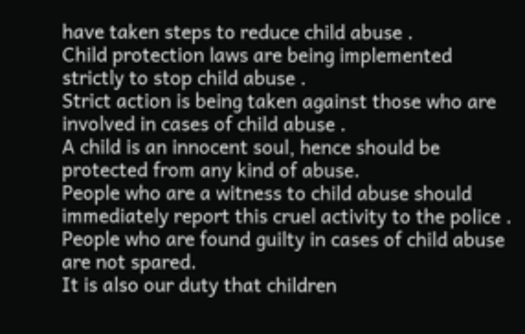have taken steps to reduce child abuse .
Child protection laws are being implemented strictly to stop child abuse .
Strict action is being taken against those who are involved in cases of child abuse .
A child is an innocent soul, hence should be protected from any kind of abuse.
People who are a witness to child abuse should immediately report this cruel activity to the police .
People who are found guilty in cases of child abuse are not spared.
It is also our duty that children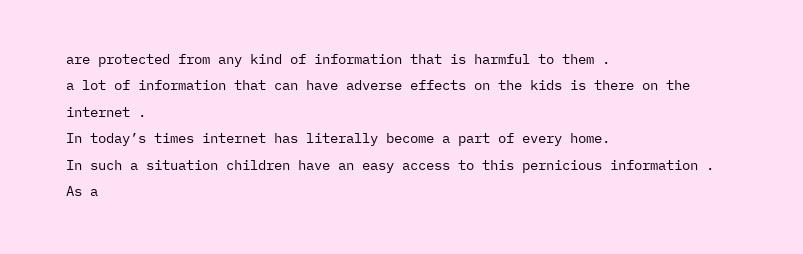are protected from any kind of information that is harmful to them .
a lot of information that can have adverse effects on the kids is there on the internet .
In today’s times internet has literally become a part of every home.
In such a situation children have an easy access to this pernicious information .
As a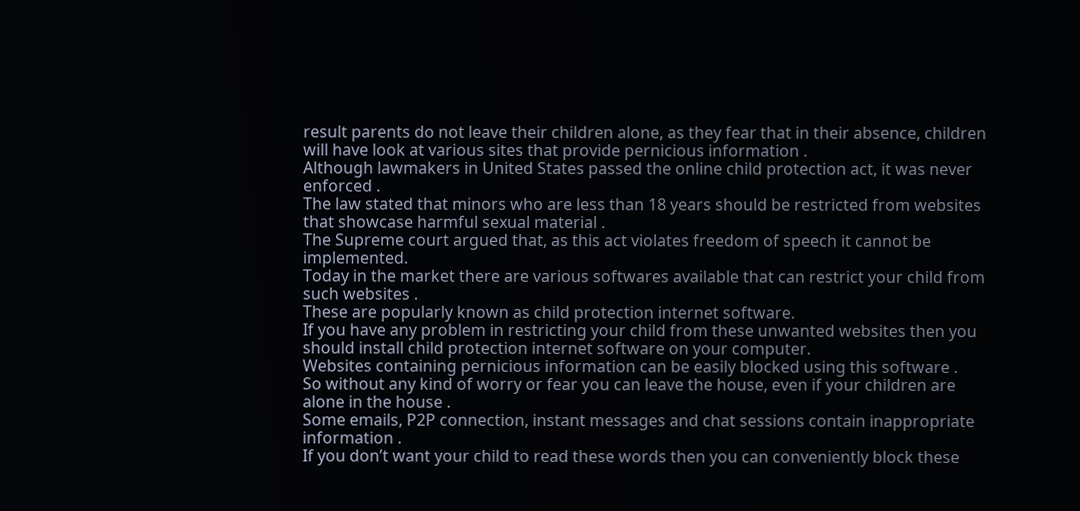result parents do not leave their children alone, as they fear that in their absence, children will have look at various sites that provide pernicious information .
Although lawmakers in United States passed the online child protection act, it was never enforced .
The law stated that minors who are less than 18 years should be restricted from websites that showcase harmful sexual material .
The Supreme court argued that, as this act violates freedom of speech it cannot be implemented.
Today in the market there are various softwares available that can restrict your child from such websites .
These are popularly known as child protection internet software.
If you have any problem in restricting your child from these unwanted websites then you should install child protection internet software on your computer.
Websites containing pernicious information can be easily blocked using this software .
So without any kind of worry or fear you can leave the house, even if your children are alone in the house .
Some emails, P2P connection, instant messages and chat sessions contain inappropriate information .
If you don’t want your child to read these words then you can conveniently block these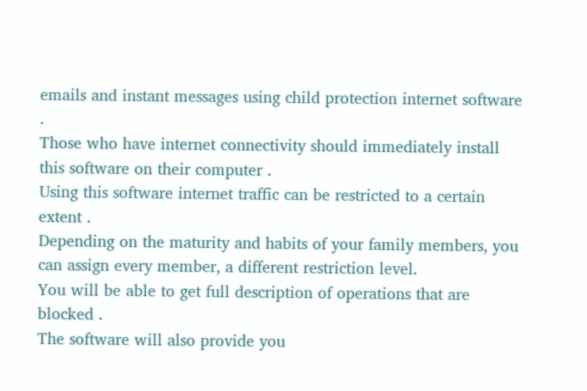emails and instant messages using child protection internet software .
Those who have internet connectivity should immediately install this software on their computer .
Using this software internet traffic can be restricted to a certain extent .
Depending on the maturity and habits of your family members, you can assign every member, a different restriction level.
You will be able to get full description of operations that are blocked .
The software will also provide you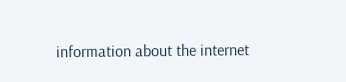information about the internet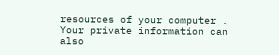resources of your computer .
Your private information can also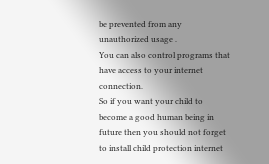be prevented from any unauthorized usage .
You can also control programs that have access to your internet connection.
So if you want your child to become a good human being in future then you should not forget to install child protection internet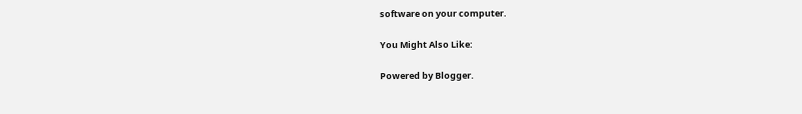software on your computer.

You Might Also Like:

Powered by Blogger.